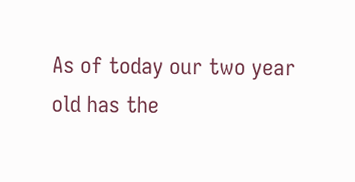As of today our two year old has the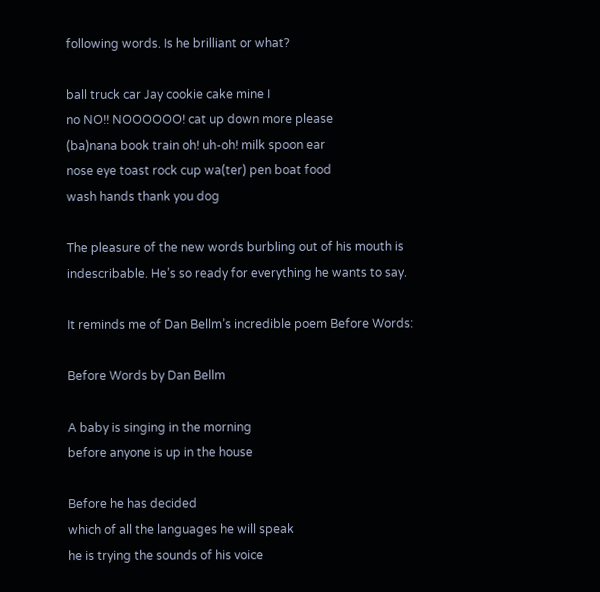following words. Is he brilliant or what?

ball truck car Jay cookie cake mine I
no NO!! NOOOOOO! cat up down more please
(ba)nana book train oh! uh-oh! milk spoon ear
nose eye toast rock cup wa(ter) pen boat food
wash hands thank you dog

The pleasure of the new words burbling out of his mouth is indescribable. He’s so ready for everything he wants to say.

It reminds me of Dan Bellm’s incredible poem Before Words:

Before Words by Dan Bellm

A baby is singing in the morning
before anyone is up in the house

Before he has decided
which of all the languages he will speak
he is trying the sounds of his voice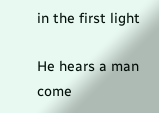in the first light

He hears a man
come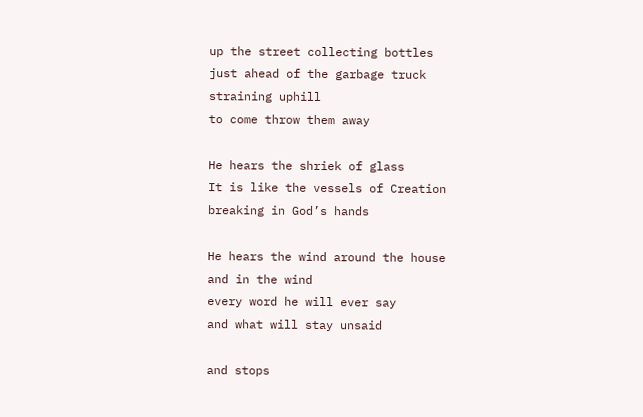up the street collecting bottles
just ahead of the garbage truck
straining uphill
to come throw them away

He hears the shriek of glass
It is like the vessels of Creation
breaking in God’s hands

He hears the wind around the house
and in the wind
every word he will ever say
and what will stay unsaid

and stops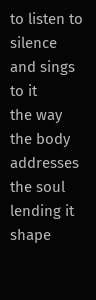to listen to silence
and sings to it
the way the body addresses the soul
lending it shape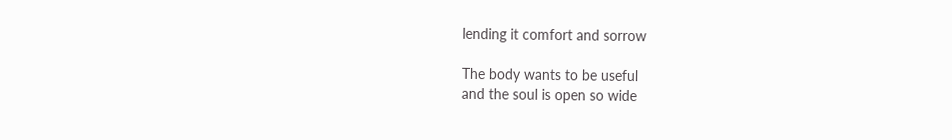lending it comfort and sorrow

The body wants to be useful
and the soul is open so wide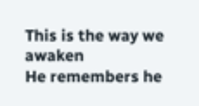This is the way we awaken
He remembers he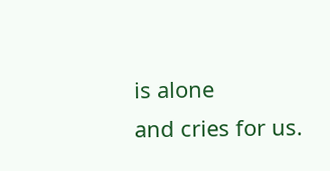is alone
and cries for us.